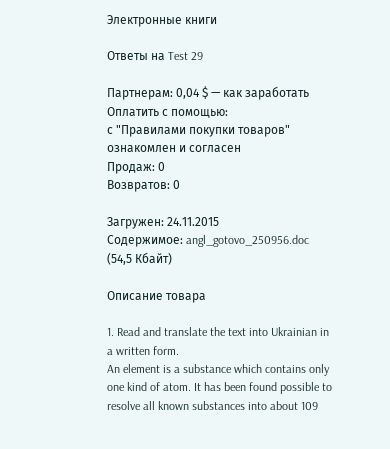Электронные книги

Ответы на Test 29

Партнерам: 0,04 $ — как заработать
Оплатить с помощью:
с "Правилами покупки товаров" ознакомлен и согласен
Продаж: 0
Возвратов: 0

Загружен: 24.11.2015
Содержимое: angl_gotovo_250956.doc (54,5 Кбайт)

Описание товара

1. Read and translate the text into Ukrainian in a written form.
An element is a substance which contains only one kind of atom. It has been found possible to resolve all known substances into about 109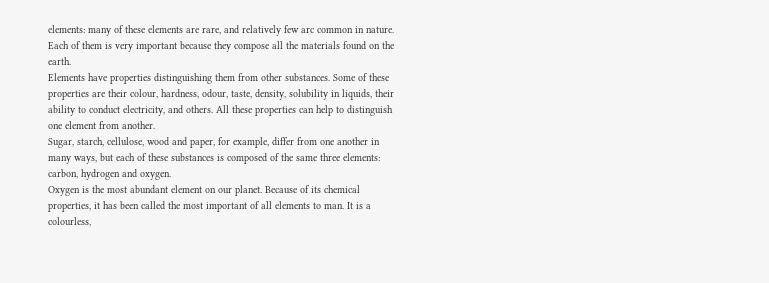elements: many of these elements are rare, and relatively few arc common in nature. Each of them is very important because they compose all the materials found on the earth.
Elements have properties distinguishing them from other substances. Some of these properties are their colour, hardness, odour, taste, density, solubility in liquids, their ability to conduct electricity, and others. All these properties can help to distinguish one element from another.
Sugar, starch, cellulose, wood and paper, for example, differ from one another in many ways, but each of these substances is composed of the same three elements: carbon, hydrogen and oxygen.
Oxygen is the most abundant element on our planet. Because of its chemical properties, it has been called the most important of all elements to man. It is a colourless,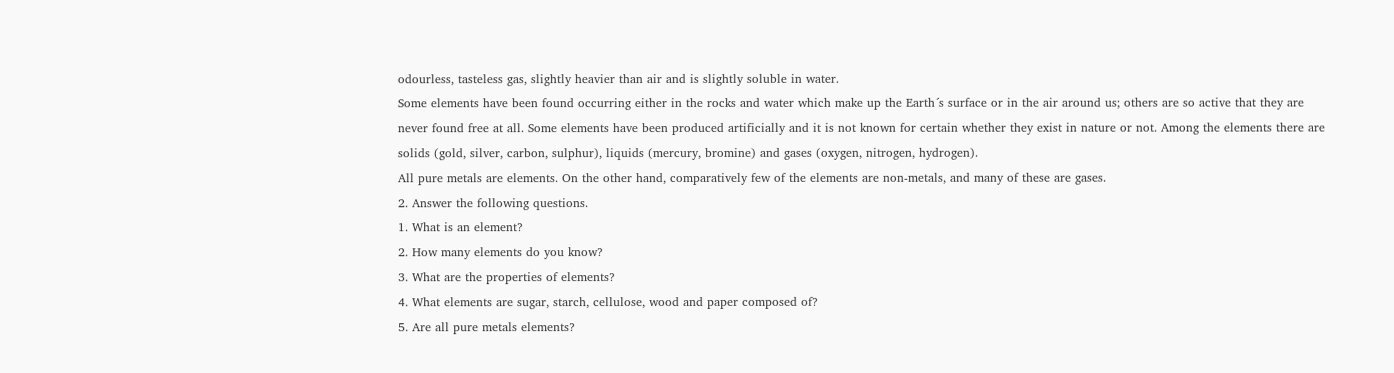odourless, tasteless gas, slightly heavier than air and is slightly soluble in water.
Some elements have been found occurring either in the rocks and water which make up the Earth´s surface or in the air around us; others are so active that they are never found free at all. Some elements have been produced artificially and it is not known for certain whether they exist in nature or not. Among the elements there are solids (gold, silver, carbon, sulphur), liquids (mercury, bromine) and gases (oxygen, nitrogen, hydrogen).
All pure metals are elements. On the other hand, comparatively few of the elements are non-metals, and many of these are gases.
2. Answer the following questions.
1. What is an element?
2. How many elements do you know?
3. What are the properties of elements?
4. What elements are sugar, starch, cellulose, wood and paper composed of?
5. Are all pure metals elements?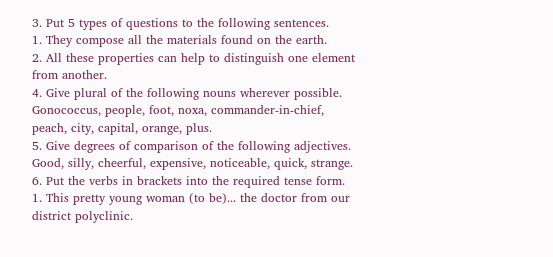3. Put 5 types of questions to the following sentences.
1. They compose all the materials found on the earth.
2. All these properties can help to distinguish one element from another.
4. Give plural of the following nouns wherever possible.
Gonococcus, people, foot, noxa, commander-in-chief, peach, city, capital, orange, plus.
5. Give degrees of comparison of the following adjectives.
Good, silly, cheerful, expensive, noticeable, quick, strange.
6. Put the verbs in brackets into the required tense form.
1. This pretty young woman (to be)... the doctor from our district polyclinic.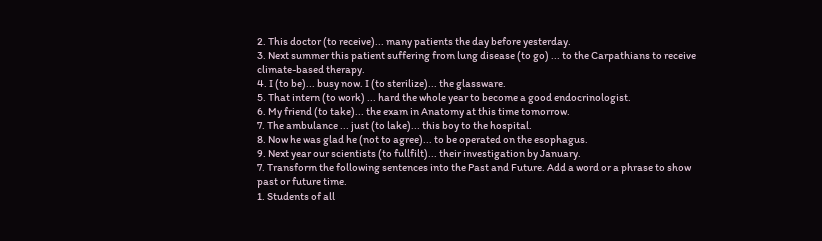2. This doctor (to receive)... many patients the day before yesterday.
3. Next summer this patient suffering from lung disease (to go) ... to the Carpathians to receive climate-based therapy.
4. I (to be)... busy now. I (to sterilize)... the glassware.
5. That intern (to work) ... hard the whole year to become a good endocrinologist.
6. My friend (to take)... the exam in Anatomy at this time tomorrow.
7. The ambulance ... just (to lake)... this boy to the hospital.
8. Now he was glad he (not to agree)... to be operated on the esophagus.
9. Next year our scientists (to fullfilt)... their investigation by January.
7. Transform the following sentences into the Past and Future. Add a word or a phrase to show past or future time.
1. Students of all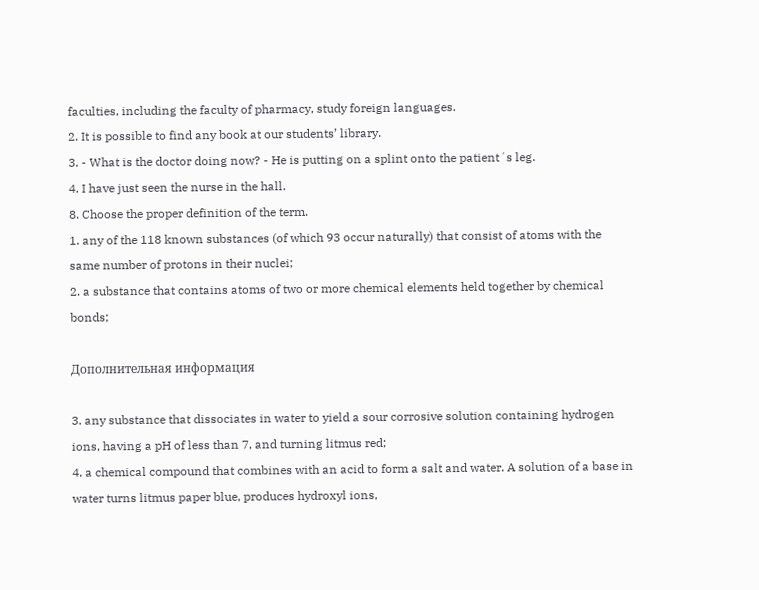faculties, including the faculty of pharmacy, study foreign languages.
2. It is possible to find any book at our students’ library.
3. - What is the doctor doing now? - He is putting on a splint onto the patient´s leg.
4. I have just seen the nurse in the hall.
8. Choose the proper definition of the term.
1. any of the 118 known substances (of which 93 occur naturally) that consist of atoms with the same number of protons in their nuclei;
2. a substance that contains atoms of two or more chemical elements held together by chemical bonds;

Дополнительная информация

3. any substance that dissociates in water to yield a sour corrosive solution containing hydrogen ions, having a pH of less than 7, and turning litmus red;
4. a chemical compound that combines with an acid to form a salt and water. A solution of a base in water turns litmus paper blue, produces hydroxyl ions,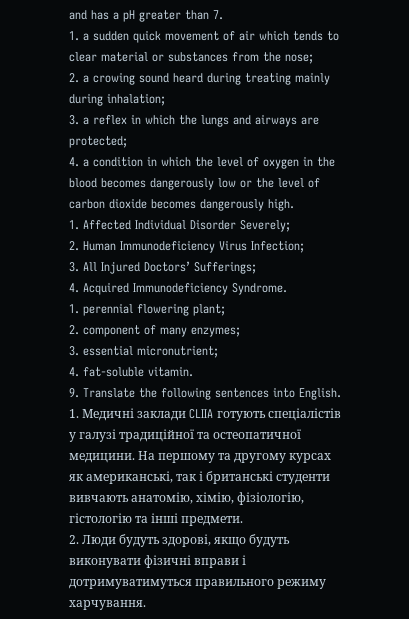and has a pH greater than 7.
1. a sudden quick movement of air which tends to clear material or substances from the nose;
2. a crowing sound heard during treating mainly during inhalation;
3. a reflex in which the lungs and airways are protected;
4. a condition in which the level of oxygen in the blood becomes dangerously low or the level of carbon dioxide becomes dangerously high.
1. Affected Individual Disorder Severely;
2. Human Immunodeficiency Virus Infection;
3. All Injured Doctors’ Sufferings;
4. Acquired Immunodeficiency Syndrome.
1. perennial flowering plant;
2. component of many enzymes;
3. essential micronutrient;
4. fat-soluble vitamin.
9. Translate the following sentences into English.
1. Медичні заклади CLIIA готують спеціалістів у галузі традиційної та остеопатичної медицини. На першому та другому курсах як американські, так і британські студенти вивчають анатомію, хімію, фізіологію, гістологію та інші предмети.
2. Люди будуть здорові, якщо будуть виконувати фізичні вправи і дотримуватимуться правильного режиму харчування.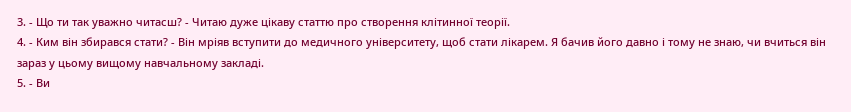3. - Що ти так уважно читасш? - Читаю дуже цікаву статтю про створення клітинної теорії.
4. - Ким він збирався стати? - Він мріяв вступити до медичного університету, щоб стати лікарем. Я бачив його давно і тому не знаю, чи вчиться він зараз у цьому вищому навчальному закладі.
5. - Ви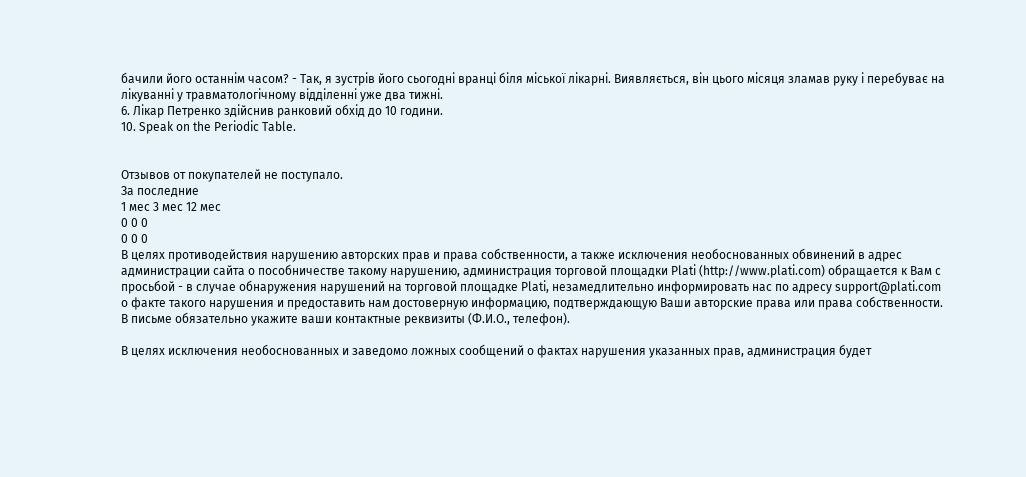бачили його останнім часом? - Так, я зустрів його сьогодні вранці біля міської лікарні. Виявляється, він цього місяця зламав руку і перебуває на лікуванні у травматологічному відділенні уже два тижні.
6. Лікар Петренко здійснив ранковий обхід до 10 години.
10. Speak on the Periodic Table.


Отзывов от покупателей не поступало.
За последние
1 мес 3 мес 12 мес
0 0 0
0 0 0
В целях противодействия нарушению авторских прав и права собственности, а также исключения необоснованных обвинений в адрес администрации сайта о пособничестве такому нарушению, администрация торговой площадки Plati (http://www.plati.com) обращается к Вам с просьбой - в случае обнаружения нарушений на торговой площадке Plati, незамедлительно информировать нас по адресу support@plati.com о факте такого нарушения и предоставить нам достоверную информацию, подтверждающую Ваши авторские права или права собственности. В письме обязательно укажите ваши контактные реквизиты (Ф.И.О., телефон).

В целях исключения необоснованных и заведомо ложных сообщений о фактах нарушения указанных прав, администрация будет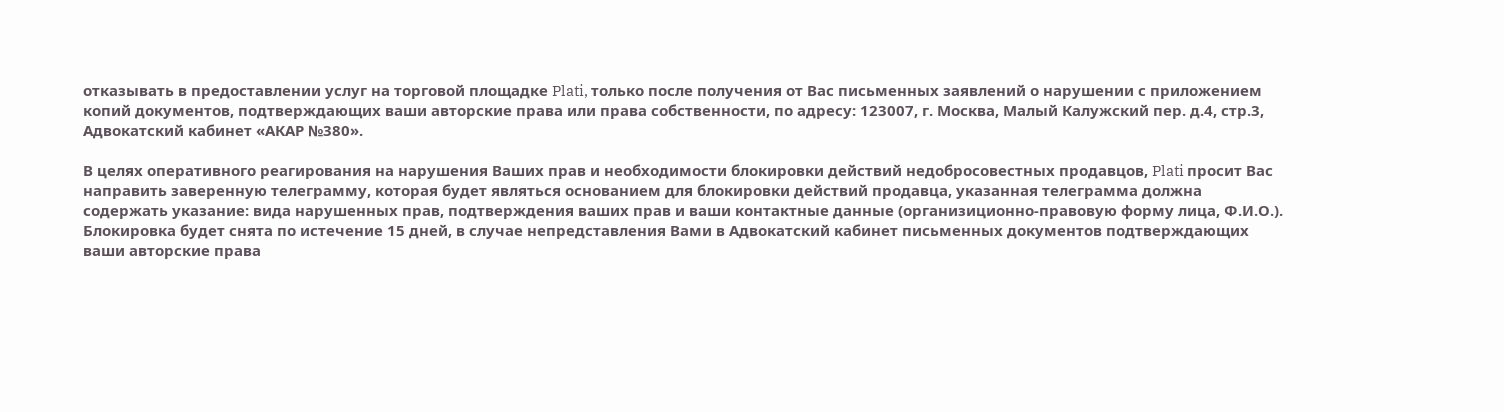отказывать в предоставлении услуг на торговой площадке Plati, только после получения от Вас письменных заявлений о нарушении с приложением копий документов, подтверждающих ваши авторские права или права собственности, по адресу: 123007, г. Москва, Малый Калужский пер. д.4, стр.3, Адвокатский кабинет «АКАР №380».

В целях оперативного реагирования на нарушения Ваших прав и необходимости блокировки действий недобросовестных продавцов, Plati просит Вас направить заверенную телеграмму, которая будет являться основанием для блокировки действий продавца, указанная телеграмма должна содержать указание: вида нарушенных прав, подтверждения ваших прав и ваши контактные данные (организиционно-правовую форму лица, Ф.И.О.). Блокировка будет снята по истечение 15 дней, в случае непредставления Вами в Адвокатский кабинет письменных документов подтверждающих ваши авторские права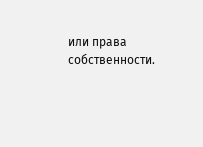или права собственности.